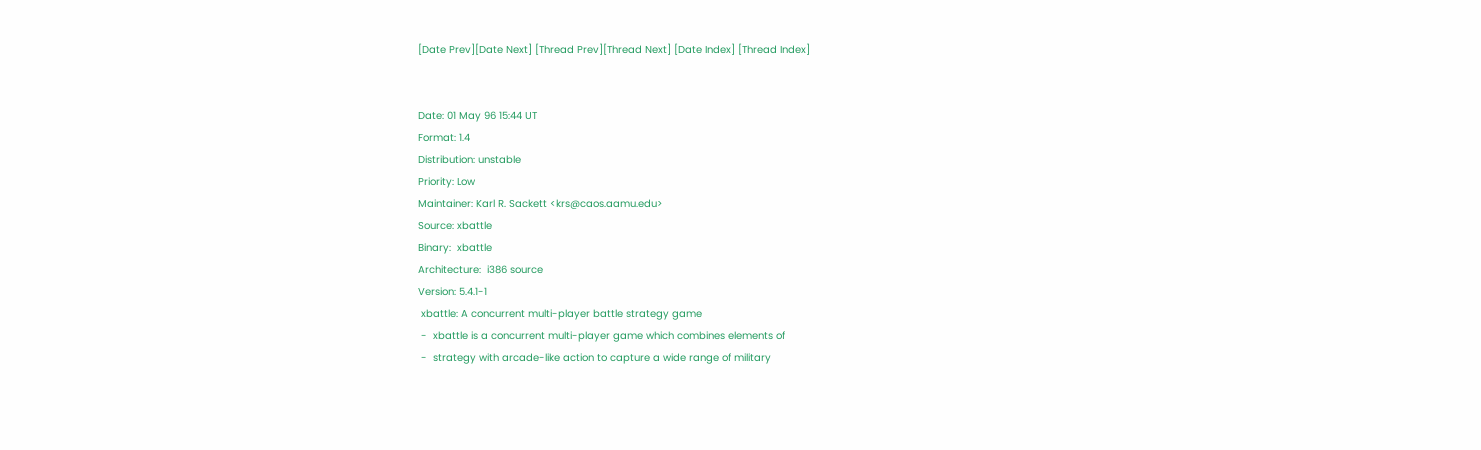[Date Prev][Date Next] [Thread Prev][Thread Next] [Date Index] [Thread Index]


Date: 01 May 96 15:44 UT
Format: 1.4
Distribution: unstable
Priority: Low
Maintainer: Karl R. Sackett <krs@caos.aamu.edu>
Source: xbattle
Binary:  xbattle
Architecture:  i386 source
Version: 5.4.1-1
 xbattle: A concurrent multi-player battle strategy game
 -  xbattle is a concurrent multi-player game which combines elements of
 -  strategy with arcade-like action to capture a wide range of military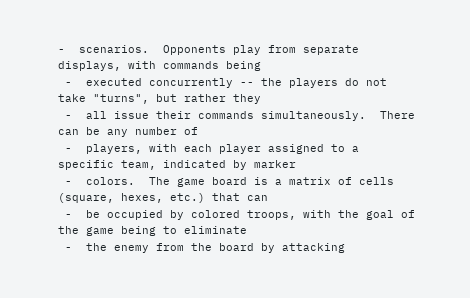-  scenarios.  Opponents play from separate displays, with commands being
 -  executed concurrently -- the players do not take "turns", but rather they
 -  all issue their commands simultaneously.  There can be any number of
 -  players, with each player assigned to a specific team, indicated by marker
 -  colors.  The game board is a matrix of cells (square, hexes, etc.) that can
 -  be occupied by colored troops, with the goal of the game being to eliminate
 -  the enemy from the board by attacking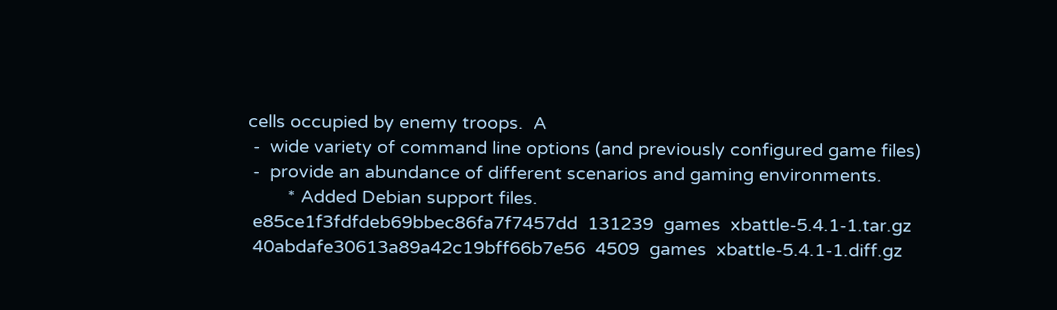cells occupied by enemy troops.  A
 -  wide variety of command line options (and previously configured game files)
 -  provide an abundance of different scenarios and gaming environments.
        * Added Debian support files.
 e85ce1f3fdfdeb69bbec86fa7f7457dd  131239  games  xbattle-5.4.1-1.tar.gz
 40abdafe30613a89a42c19bff66b7e56  4509  games  xbattle-5.4.1-1.diff.gz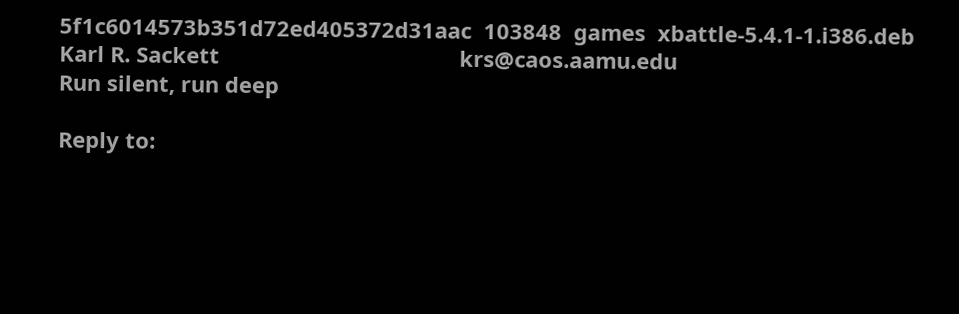5f1c6014573b351d72ed405372d31aac  103848  games  xbattle-5.4.1-1.i386.deb
Karl R. Sackett                                        krs@caos.aamu.edu
Run silent, run deep

Reply to: